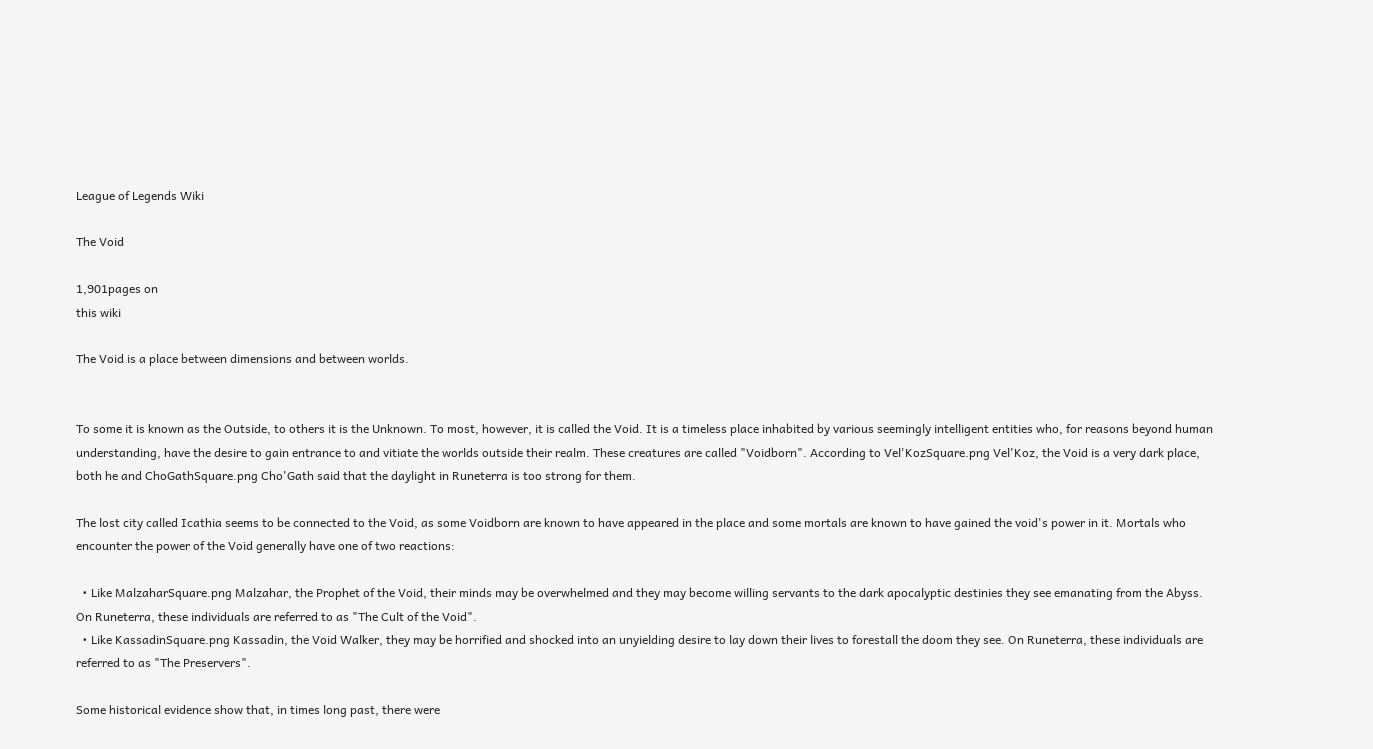League of Legends Wiki

The Void

1,901pages on
this wiki

The Void is a place between dimensions and between worlds.


To some it is known as the Outside, to others it is the Unknown. To most, however, it is called the Void. It is a timeless place inhabited by various seemingly intelligent entities who, for reasons beyond human understanding, have the desire to gain entrance to and vitiate the worlds outside their realm. These creatures are called "Voidborn". According to Vel'KozSquare.png Vel'Koz, the Void is a very dark place, both he and ChoGathSquare.png Cho'Gath said that the daylight in Runeterra is too strong for them.

The lost city called Icathia seems to be connected to the Void, as some Voidborn are known to have appeared in the place and some mortals are known to have gained the void's power in it. Mortals who encounter the power of the Void generally have one of two reactions:

  • Like MalzaharSquare.png Malzahar, the Prophet of the Void, their minds may be overwhelmed and they may become willing servants to the dark apocalyptic destinies they see emanating from the Abyss. On Runeterra, these individuals are referred to as "The Cult of the Void".
  • Like KassadinSquare.png Kassadin, the Void Walker, they may be horrified and shocked into an unyielding desire to lay down their lives to forestall the doom they see. On Runeterra, these individuals are referred to as "The Preservers".

Some historical evidence show that, in times long past, there were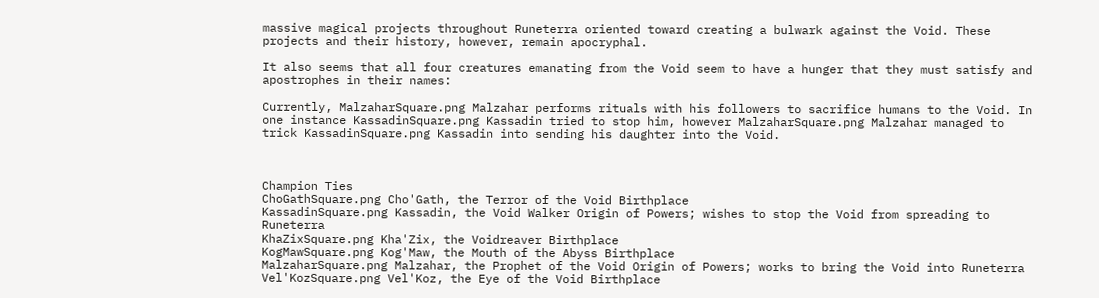massive magical projects throughout Runeterra oriented toward creating a bulwark against the Void. These projects and their history, however, remain apocryphal.

It also seems that all four creatures emanating from the Void seem to have a hunger that they must satisfy and apostrophes in their names:

Currently, MalzaharSquare.png Malzahar performs rituals with his followers to sacrifice humans to the Void. In one instance KassadinSquare.png Kassadin tried to stop him, however MalzaharSquare.png Malzahar managed to trick KassadinSquare.png Kassadin into sending his daughter into the Void.



Champion Ties
ChoGathSquare.png Cho'Gath, the Terror of the Void Birthplace
KassadinSquare.png Kassadin, the Void Walker Origin of Powers; wishes to stop the Void from spreading to Runeterra
KhaZixSquare.png Kha'Zix, the Voidreaver Birthplace
KogMawSquare.png Kog'Maw, the Mouth of the Abyss Birthplace
MalzaharSquare.png Malzahar, the Prophet of the Void Origin of Powers; works to bring the Void into Runeterra
Vel'KozSquare.png Vel'Koz, the Eye of the Void Birthplace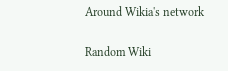Around Wikia's network

Random Wiki